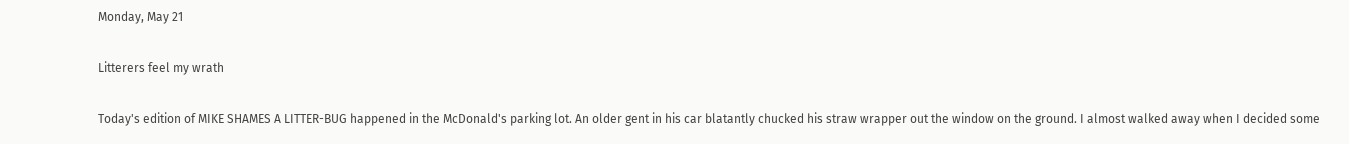Monday, May 21

Litterers feel my wrath

Today's edition of MIKE SHAMES A LITTER-BUG happened in the McDonald's parking lot. An older gent in his car blatantly chucked his straw wrapper out the window on the ground. I almost walked away when I decided some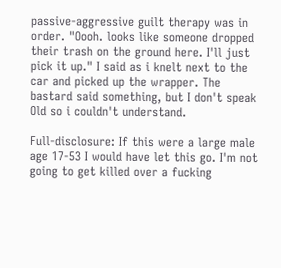passive-aggressive guilt therapy was in order. "Oooh. looks like someone dropped their trash on the ground here. I'll just pick it up." I said as i knelt next to the car and picked up the wrapper. The bastard said something, but I don't speak Old so i couldn't understand.

Full-disclosure: If this were a large male age 17-53 I would have let this go. I'm not going to get killed over a fucking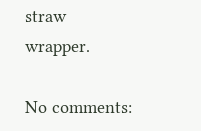straw wrapper.

No comments: